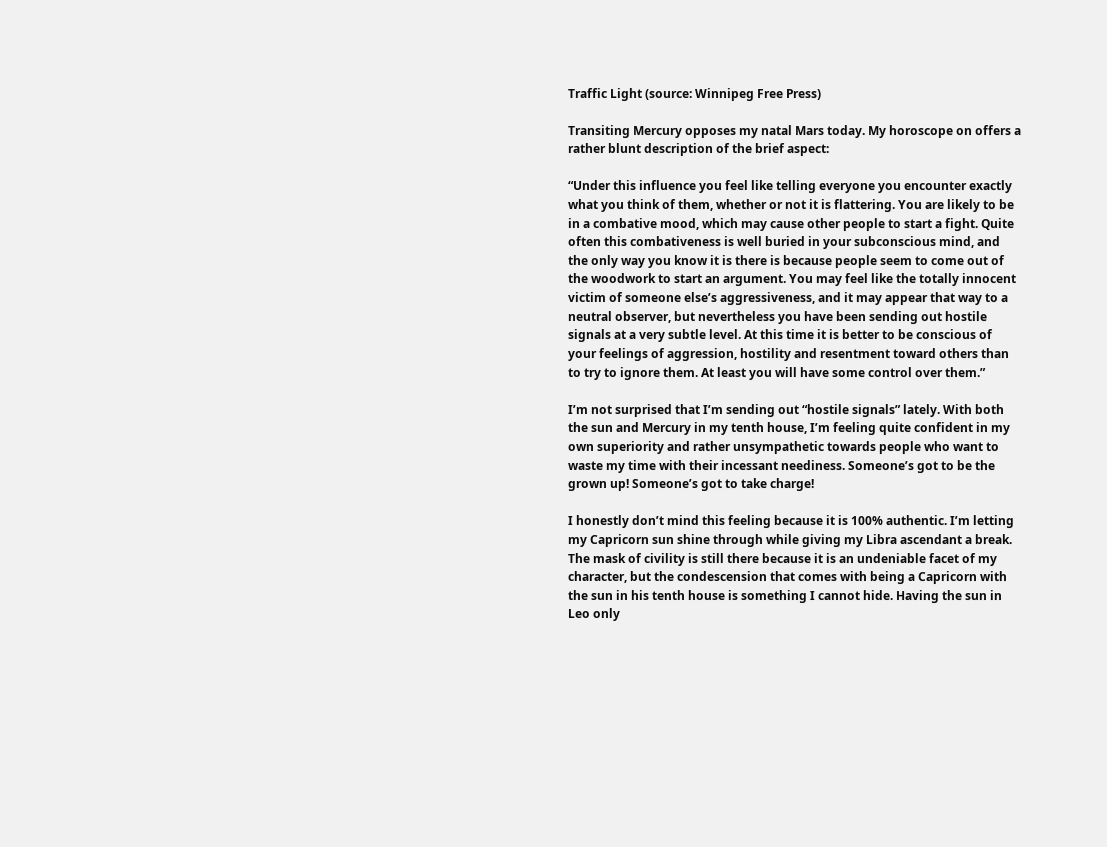Traffic Light (source: Winnipeg Free Press)

Transiting Mercury opposes my natal Mars today. My horoscope on offers a rather blunt description of the brief aspect:

“Under this influence you feel like telling everyone you encounter exactly what you think of them, whether or not it is flattering. You are likely to be in a combative mood, which may cause other people to start a fight. Quite often this combativeness is well buried in your subconscious mind, and the only way you know it is there is because people seem to come out of the woodwork to start an argument. You may feel like the totally innocent victim of someone else’s aggressiveness, and it may appear that way to a neutral observer, but nevertheless you have been sending out hostile signals at a very subtle level. At this time it is better to be conscious of your feelings of aggression, hostility and resentment toward others than to try to ignore them. At least you will have some control over them.”

I’m not surprised that I’m sending out “hostile signals” lately. With both the sun and Mercury in my tenth house, I’m feeling quite confident in my own superiority and rather unsympathetic towards people who want to waste my time with their incessant neediness. Someone’s got to be the grown up! Someone’s got to take charge!

I honestly don’t mind this feeling because it is 100% authentic. I’m letting my Capricorn sun shine through while giving my Libra ascendant a break. The mask of civility is still there because it is an undeniable facet of my character, but the condescension that comes with being a Capricorn with the sun in his tenth house is something I cannot hide. Having the sun in Leo only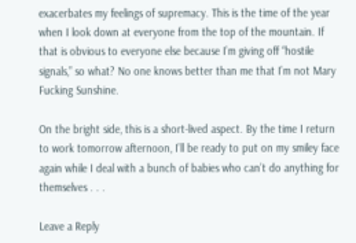exacerbates my feelings of supremacy. This is the time of the year when I look down at everyone from the top of the mountain. If that is obvious to everyone else because I’m giving off “hostile signals,” so what? No one knows better than me that I’m not Mary Fucking Sunshine.

On the bright side, this is a short-lived aspect. By the time I return to work tomorrow afternoon, I’ll be ready to put on my smiley face again while I deal with a bunch of babies who can’t do anything for themselves . . .

Leave a Reply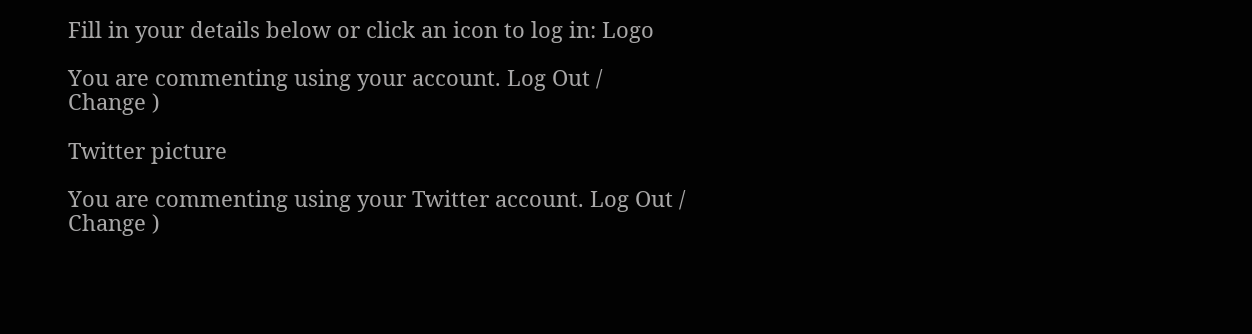Fill in your details below or click an icon to log in: Logo

You are commenting using your account. Log Out /  Change )

Twitter picture

You are commenting using your Twitter account. Log Out /  Change )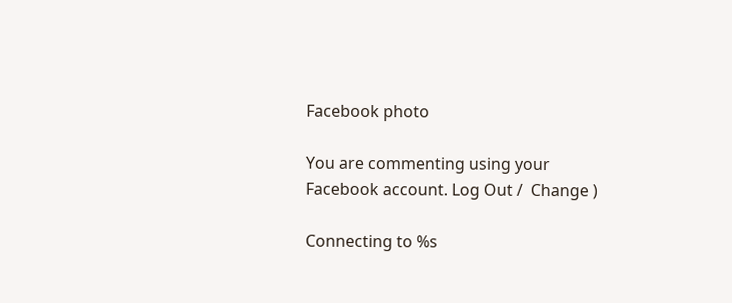Facebook photo

You are commenting using your Facebook account. Log Out /  Change )

Connecting to %s